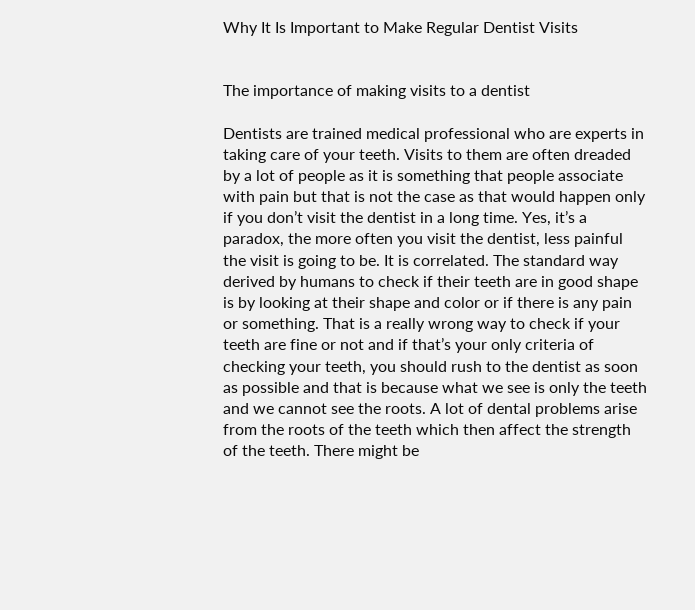Why It Is Important to Make Regular Dentist Visits


The importance of making visits to a dentist

Dentists are trained medical professional who are experts in taking care of your teeth. Visits to them are often dreaded by a lot of people as it is something that people associate with pain but that is not the case as that would happen only if you don’t visit the dentist in a long time. Yes, it’s a paradox, the more often you visit the dentist, less painful the visit is going to be. It is correlated. The standard way derived by humans to check if their teeth are in good shape is by looking at their shape and color or if there is any pain or something. That is a really wrong way to check if your teeth are fine or not and if that’s your only criteria of checking your teeth, you should rush to the dentist as soon as possible and that is because what we see is only the teeth and we cannot see the roots. A lot of dental problems arise from the roots of the teeth which then affect the strength of the teeth. There might be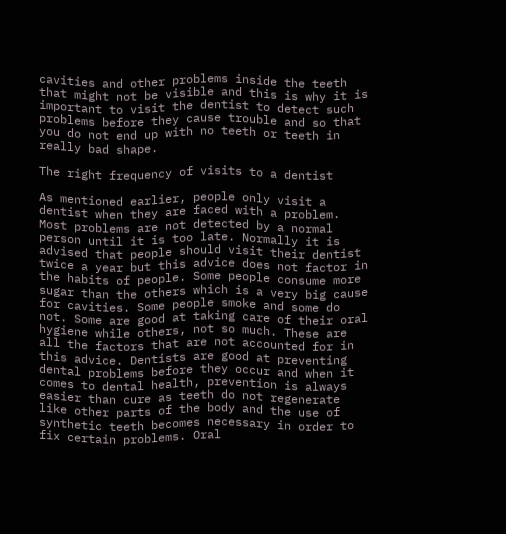cavities and other problems inside the teeth that might not be visible and this is why it is important to visit the dentist to detect such problems before they cause trouble and so that you do not end up with no teeth or teeth in really bad shape.

The right frequency of visits to a dentist

As mentioned earlier, people only visit a dentist when they are faced with a problem. Most problems are not detected by a normal person until it is too late. Normally it is advised that people should visit their dentist twice a year but this advice does not factor in the habits of people. Some people consume more sugar than the others which is a very big cause for cavities. Some people smoke and some do not. Some are good at taking care of their oral hygiene while others, not so much. These are all the factors that are not accounted for in this advice. Dentists are good at preventing dental problems before they occur and when it comes to dental health, prevention is always easier than cure as teeth do not regenerate like other parts of the body and the use of synthetic teeth becomes necessary in order to fix certain problems. Oral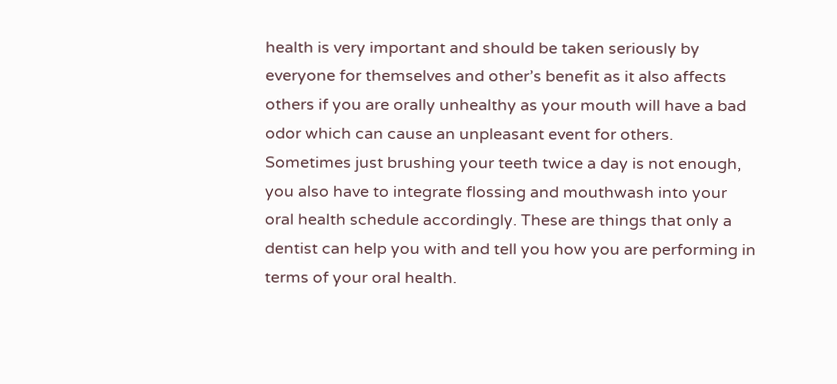health is very important and should be taken seriously by everyone for themselves and other’s benefit as it also affects others if you are orally unhealthy as your mouth will have a bad odor which can cause an unpleasant event for others. Sometimes just brushing your teeth twice a day is not enough, you also have to integrate flossing and mouthwash into your oral health schedule accordingly. These are things that only a dentist can help you with and tell you how you are performing in terms of your oral health.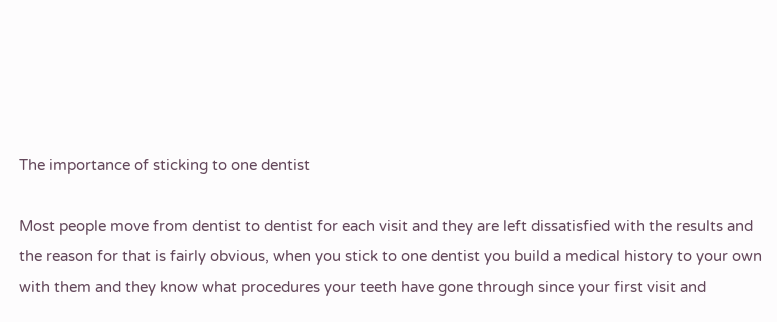The importance of sticking to one dentist

Most people move from dentist to dentist for each visit and they are left dissatisfied with the results and the reason for that is fairly obvious, when you stick to one dentist you build a medical history to your own with them and they know what procedures your teeth have gone through since your first visit and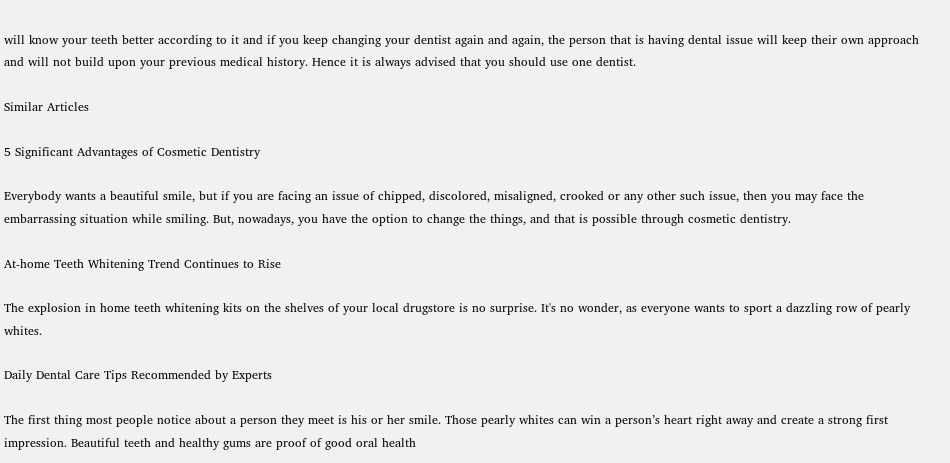will know your teeth better according to it and if you keep changing your dentist again and again, the person that is having dental issue will keep their own approach and will not build upon your previous medical history. Hence it is always advised that you should use one dentist.

Similar Articles

5 Significant Advantages of Cosmetic Dentistry

Everybody wants a beautiful smile, but if you are facing an issue of chipped, discolored, misaligned, crooked or any other such issue, then you may face the embarrassing situation while smiling. But, nowadays, you have the option to change the things, and that is possible through cosmetic dentistry.

At-home Teeth Whitening Trend Continues to Rise

The explosion in home teeth whitening kits on the shelves of your local drugstore is no surprise. It's no wonder, as everyone wants to sport a dazzling row of pearly whites.

Daily Dental Care Tips Recommended by Experts

The first thing most people notice about a person they meet is his or her smile. Those pearly whites can win a person’s heart right away and create a strong first impression. Beautiful teeth and healthy gums are proof of good oral health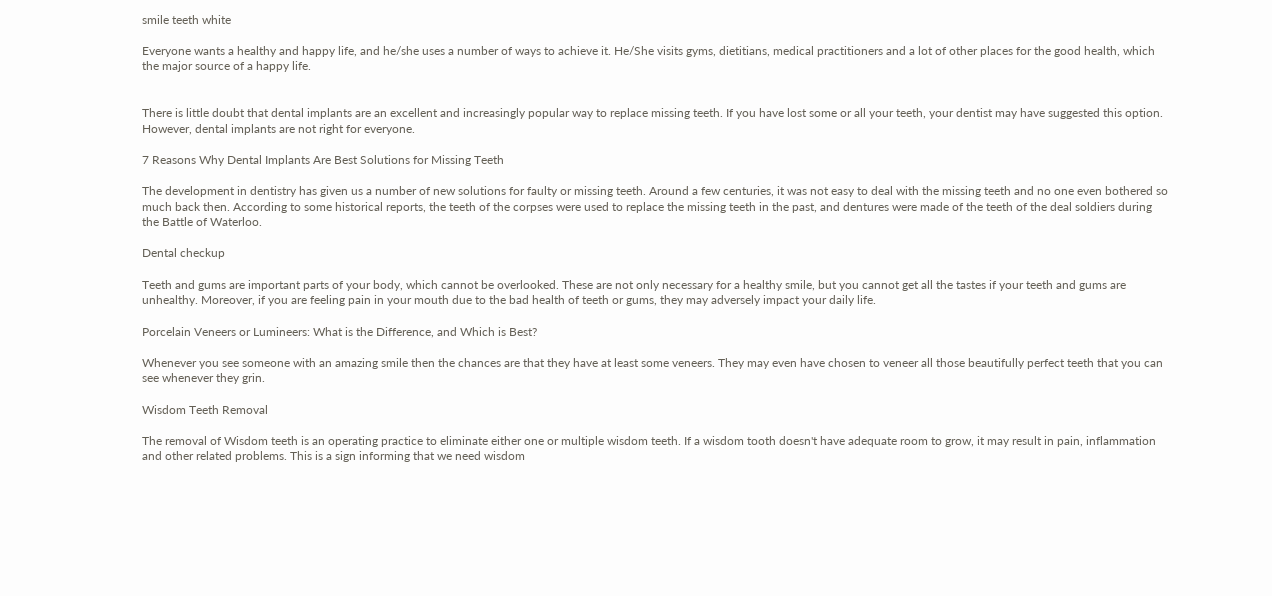smile teeth white

Everyone wants a healthy and happy life, and he/she uses a number of ways to achieve it. He/She visits gyms, dietitians, medical practitioners and a lot of other places for the good health, which the major source of a happy life.


There is little doubt that dental implants are an excellent and increasingly popular way to replace missing teeth. If you have lost some or all your teeth, your dentist may have suggested this option. However, dental implants are not right for everyone.

7 Reasons Why Dental Implants Are Best Solutions for Missing Teeth

The development in dentistry has given us a number of new solutions for faulty or missing teeth. Around a few centuries, it was not easy to deal with the missing teeth and no one even bothered so much back then. According to some historical reports, the teeth of the corpses were used to replace the missing teeth in the past, and dentures were made of the teeth of the deal soldiers during the Battle of Waterloo.

Dental checkup

Teeth and gums are important parts of your body, which cannot be overlooked. These are not only necessary for a healthy smile, but you cannot get all the tastes if your teeth and gums are unhealthy. Moreover, if you are feeling pain in your mouth due to the bad health of teeth or gums, they may adversely impact your daily life.

Porcelain Veneers or Lumineers: What is the Difference, and Which is Best?

Whenever you see someone with an amazing smile then the chances are that they have at least some veneers. They may even have chosen to veneer all those beautifully perfect teeth that you can see whenever they grin.

Wisdom Teeth Removal

The removal of Wisdom teeth is an operating practice to eliminate either one or multiple wisdom teeth. If a wisdom tooth doesn't have adequate room to grow, it may result in pain, inflammation and other related problems. This is a sign informing that we need wisdom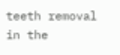teeth removal in the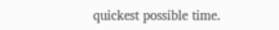quickest possible time.